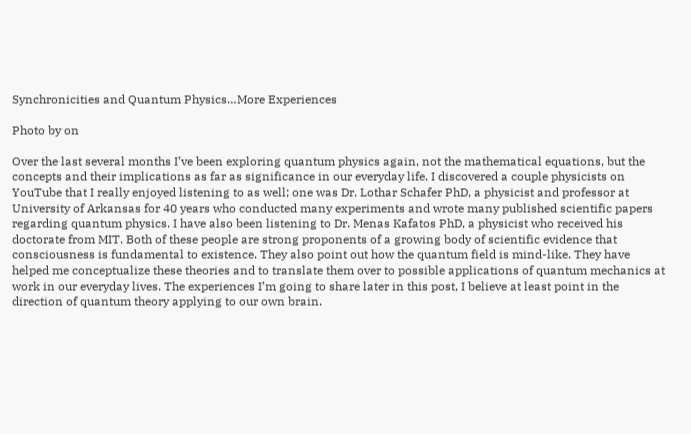Synchronicities and Quantum Physics…More Experiences

Photo by on

Over the last several months I’ve been exploring quantum physics again, not the mathematical equations, but the concepts and their implications as far as significance in our everyday life. I discovered a couple physicists on YouTube that I really enjoyed listening to as well; one was Dr. Lothar Schafer PhD, a physicist and professor at University of Arkansas for 40 years who conducted many experiments and wrote many published scientific papers regarding quantum physics. I have also been listening to Dr. Menas Kafatos PhD, a physicist who received his doctorate from MIT. Both of these people are strong proponents of a growing body of scientific evidence that consciousness is fundamental to existence. They also point out how the quantum field is mind-like. They have helped me conceptualize these theories and to translate them over to possible applications of quantum mechanics at work in our everyday lives. The experiences I’m going to share later in this post, I believe at least point in the direction of quantum theory applying to our own brain.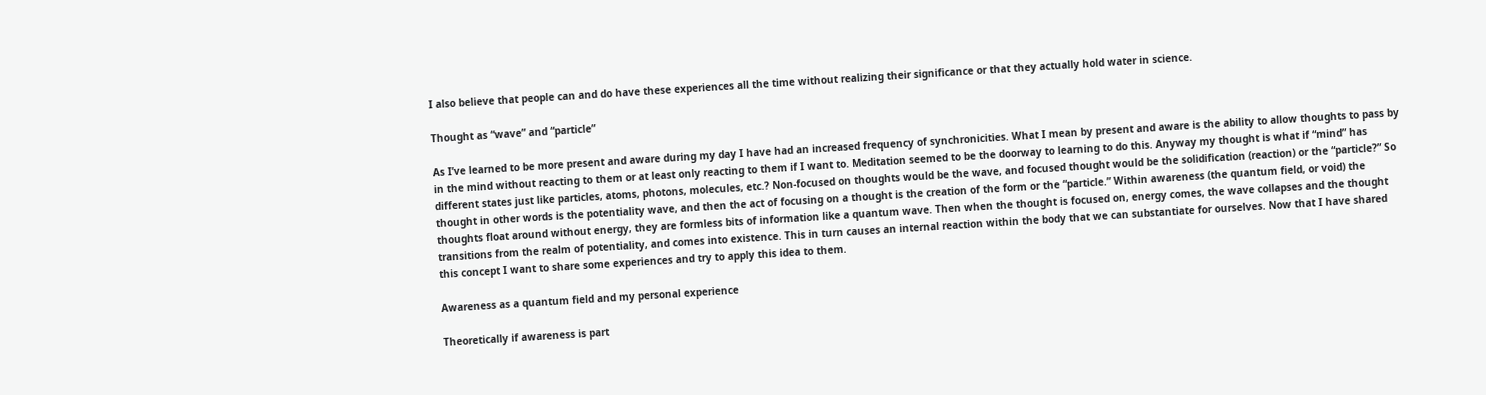I also believe that people can and do have these experiences all the time without realizing their significance or that they actually hold water in science.

Thought as “wave” and “particle”

As I’ve learned to be more present and aware during my day I have had an increased frequency of synchronicities. What I mean by present and aware is the ability to allow thoughts to pass by in the mind without reacting to them or at least only reacting to them if I want to. Meditation seemed to be the doorway to learning to do this. Anyway my thought is what if “mind” has different states just like particles, atoms, photons, molecules, etc.? Non-focused on thoughts would be the wave, and focused thought would be the solidification (reaction) or the “particle?” So thought in other words is the potentiality wave, and then the act of focusing on a thought is the creation of the form or the “particle.” Within awareness (the quantum field, or void) the thoughts float around without energy, they are formless bits of information like a quantum wave. Then when the thought is focused on, energy comes, the wave collapses and the thought transitions from the realm of potentiality, and comes into existence. This in turn causes an internal reaction within the body that we can substantiate for ourselves. Now that I have shared this concept I want to share some experiences and try to apply this idea to them.

Awareness as a quantum field and my personal experience

Theoretically if awareness is part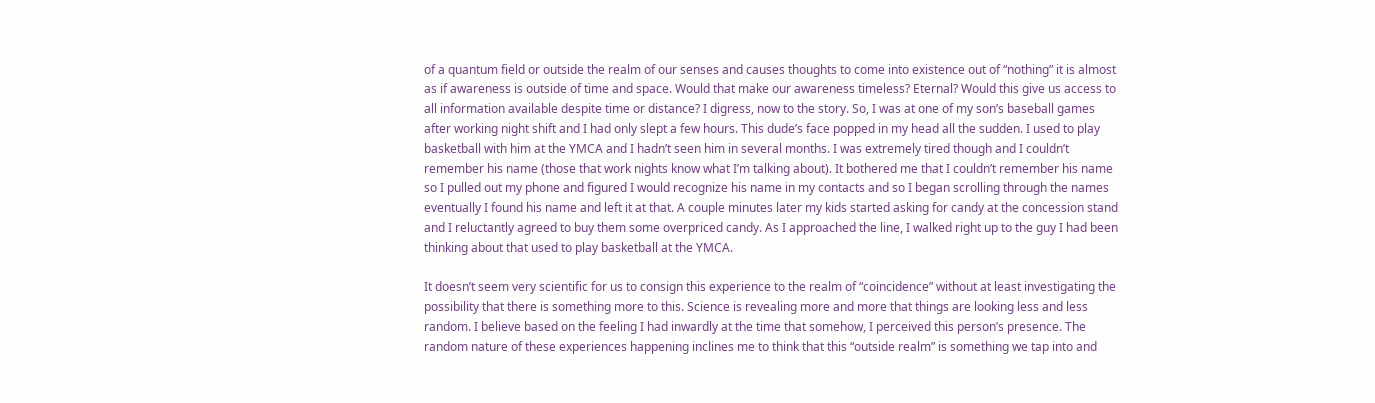of a quantum field or outside the realm of our senses and causes thoughts to come into existence out of “nothing” it is almost as if awareness is outside of time and space. Would that make our awareness timeless? Eternal? Would this give us access to all information available despite time or distance? I digress, now to the story. So, I was at one of my son’s baseball games after working night shift and I had only slept a few hours. This dude’s face popped in my head all the sudden. I used to play basketball with him at the YMCA and I hadn’t seen him in several months. I was extremely tired though and I couldn’t remember his name (those that work nights know what I’m talking about). It bothered me that I couldn’t remember his name so I pulled out my phone and figured I would recognize his name in my contacts and so I began scrolling through the names eventually I found his name and left it at that. A couple minutes later my kids started asking for candy at the concession stand and I reluctantly agreed to buy them some overpriced candy. As I approached the line, I walked right up to the guy I had been thinking about that used to play basketball at the YMCA.

It doesn’t seem very scientific for us to consign this experience to the realm of “coincidence” without at least investigating the possibility that there is something more to this. Science is revealing more and more that things are looking less and less random. I believe based on the feeling I had inwardly at the time that somehow, I perceived this person’s presence. The random nature of these experiences happening inclines me to think that this “outside realm” is something we tap into and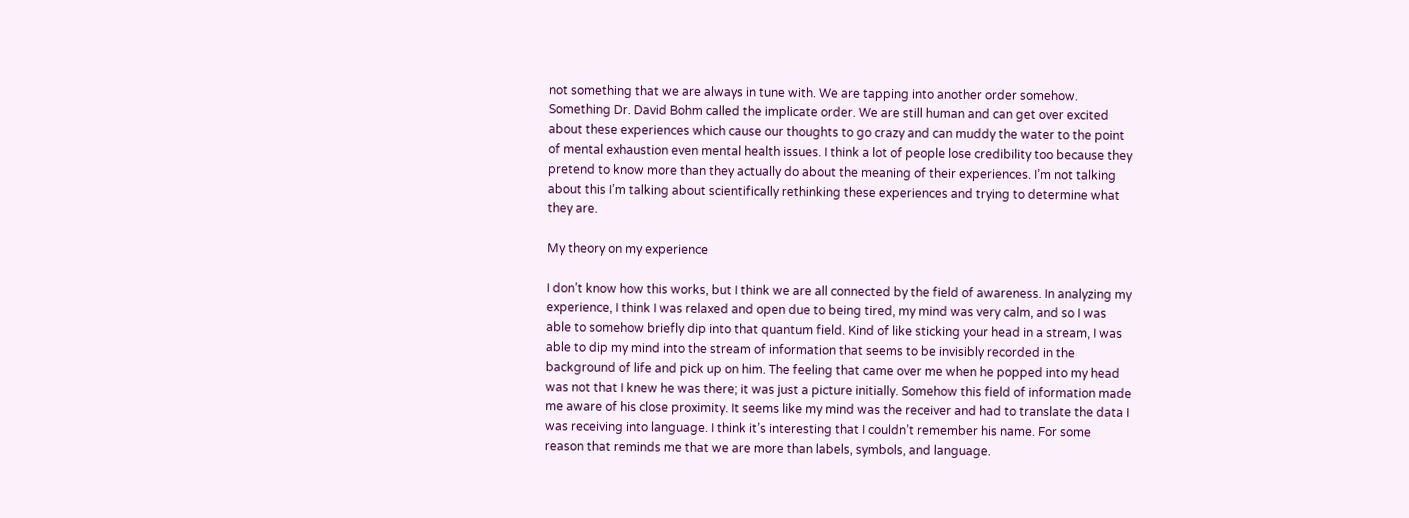not something that we are always in tune with. We are tapping into another order somehow. Something Dr. David Bohm called the implicate order. We are still human and can get over excited about these experiences which cause our thoughts to go crazy and can muddy the water to the point of mental exhaustion even mental health issues. I think a lot of people lose credibility too because they pretend to know more than they actually do about the meaning of their experiences. I’m not talking about this I’m talking about scientifically rethinking these experiences and trying to determine what they are.

My theory on my experience

I don’t know how this works, but I think we are all connected by the field of awareness. In analyzing my experience, I think I was relaxed and open due to being tired, my mind was very calm, and so I was able to somehow briefly dip into that quantum field. Kind of like sticking your head in a stream, I was able to dip my mind into the stream of information that seems to be invisibly recorded in the background of life and pick up on him. The feeling that came over me when he popped into my head was not that I knew he was there; it was just a picture initially. Somehow this field of information made me aware of his close proximity. It seems like my mind was the receiver and had to translate the data I was receiving into language. I think it’s interesting that I couldn’t remember his name. For some reason that reminds me that we are more than labels, symbols, and language.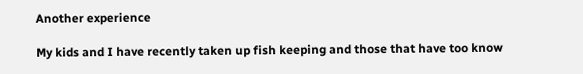Another experience

My kids and I have recently taken up fish keeping and those that have too know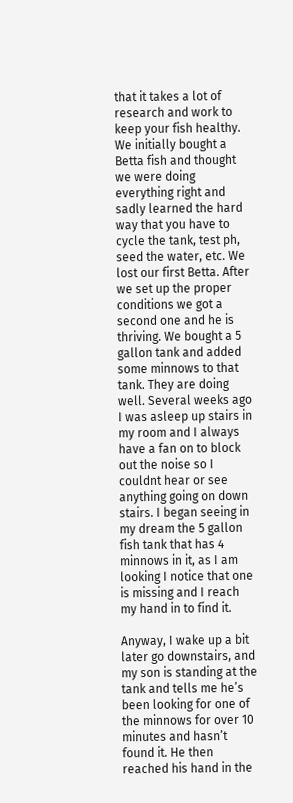that it takes a lot of research and work to keep your fish healthy. We initially bought a Betta fish and thought we were doing everything right and sadly learned the hard way that you have to cycle the tank, test ph, seed the water, etc. We lost our first Betta. After we set up the proper conditions we got a second one and he is thriving. We bought a 5 gallon tank and added some minnows to that tank. They are doing well. Several weeks ago I was asleep up stairs in my room and I always have a fan on to block out the noise so I couldnt hear or see anything going on down stairs. I began seeing in my dream the 5 gallon fish tank that has 4 minnows in it, as I am looking I notice that one is missing and I reach my hand in to find it.

Anyway, I wake up a bit later go downstairs, and my son is standing at the tank and tells me he’s been looking for one of the minnows for over 10 minutes and hasn’t found it. He then reached his hand in the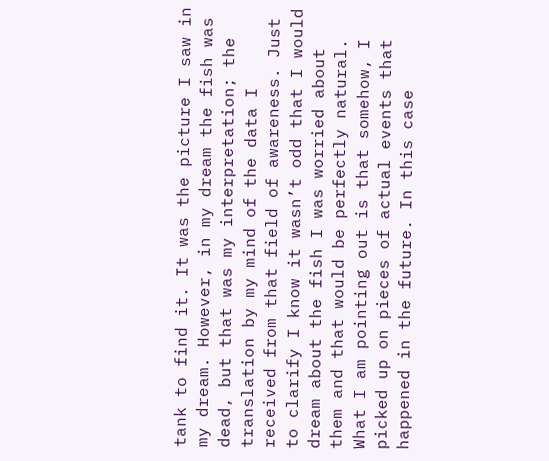tank to find it. It was the picture I saw in my dream. However, in my dream the fish was dead, but that was my interpretation; the translation by my mind of the data I received from that field of awareness. Just to clarify I know it wasn’t odd that I would dream about the fish I was worried about them and that would be perfectly natural. What I am pointing out is that somehow, I picked up on pieces of actual events that happened in the future. In this case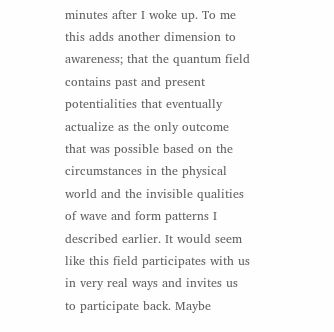minutes after I woke up. To me this adds another dimension to awareness; that the quantum field contains past and present potentialities that eventually actualize as the only outcome that was possible based on the circumstances in the physical world and the invisible qualities of wave and form patterns I described earlier. It would seem like this field participates with us in very real ways and invites us to participate back. Maybe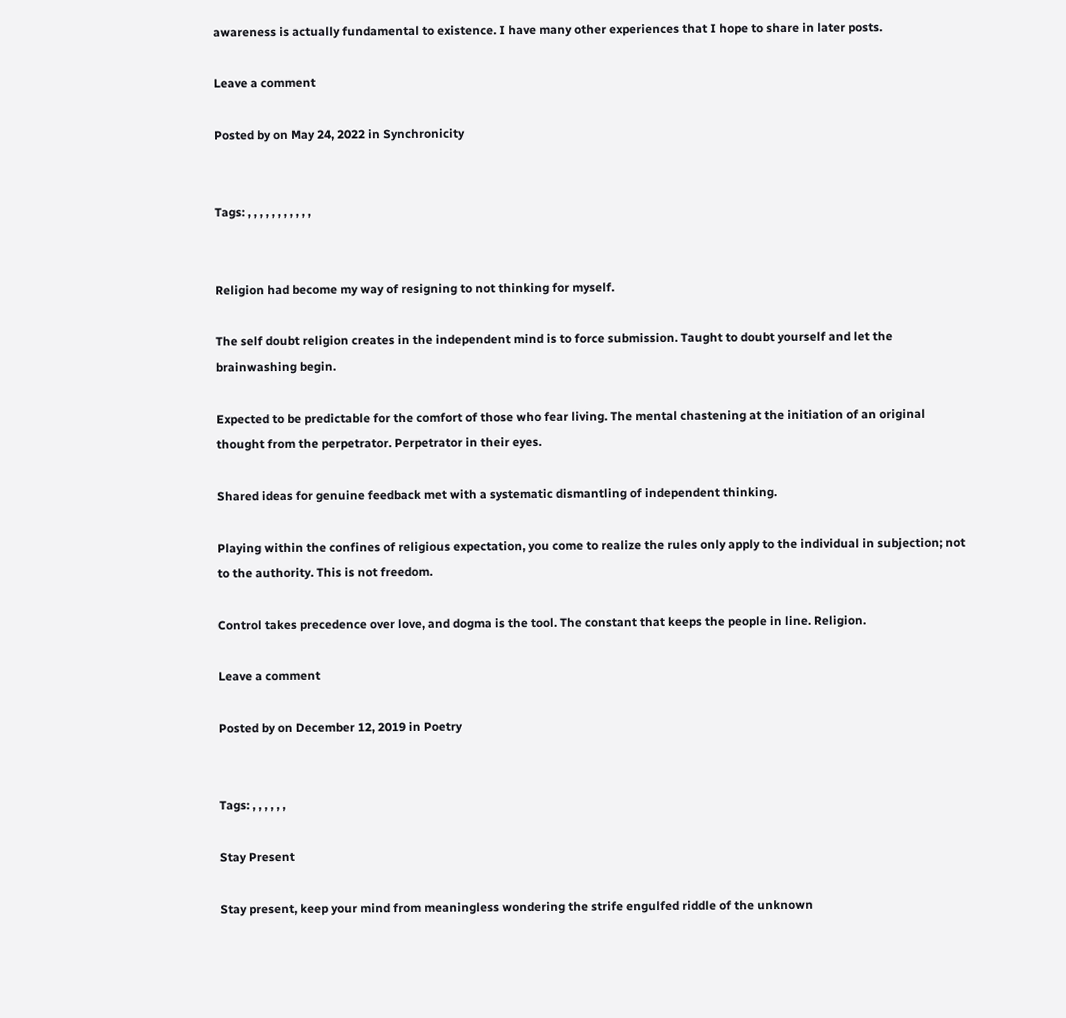awareness is actually fundamental to existence. I have many other experiences that I hope to share in later posts.

Leave a comment

Posted by on May 24, 2022 in Synchronicity


Tags: , , , , , , , , , , ,


Religion had become my way of resigning to not thinking for myself.

The self doubt religion creates in the independent mind is to force submission. Taught to doubt yourself and let the brainwashing begin.

Expected to be predictable for the comfort of those who fear living. The mental chastening at the initiation of an original thought from the perpetrator. Perpetrator in their eyes.

Shared ideas for genuine feedback met with a systematic dismantling of independent thinking.

Playing within the confines of religious expectation, you come to realize the rules only apply to the individual in subjection; not to the authority. This is not freedom.

Control takes precedence over love, and dogma is the tool. The constant that keeps the people in line. Religion.

Leave a comment

Posted by on December 12, 2019 in Poetry


Tags: , , , , , ,

Stay Present

Stay present, keep your mind from meaningless wondering the strife engulfed riddle of the unknown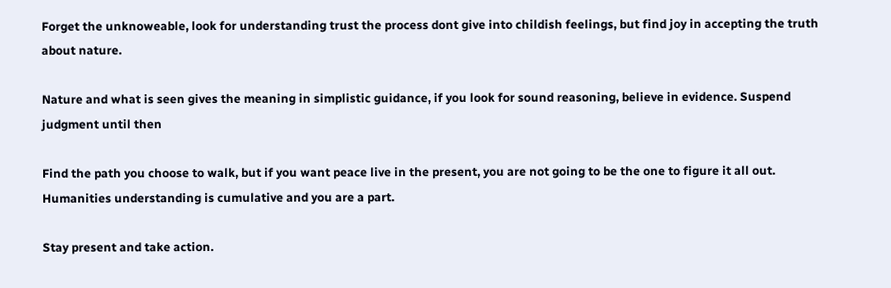Forget the unknoweable, look for understanding trust the process dont give into childish feelings, but find joy in accepting the truth about nature.

Nature and what is seen gives the meaning in simplistic guidance, if you look for sound reasoning, believe in evidence. Suspend judgment until then

Find the path you choose to walk, but if you want peace live in the present, you are not going to be the one to figure it all out. Humanities understanding is cumulative and you are a part.

Stay present and take action.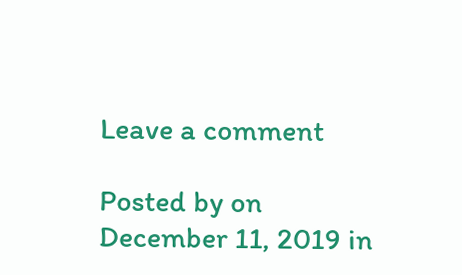Leave a comment

Posted by on December 11, 2019 in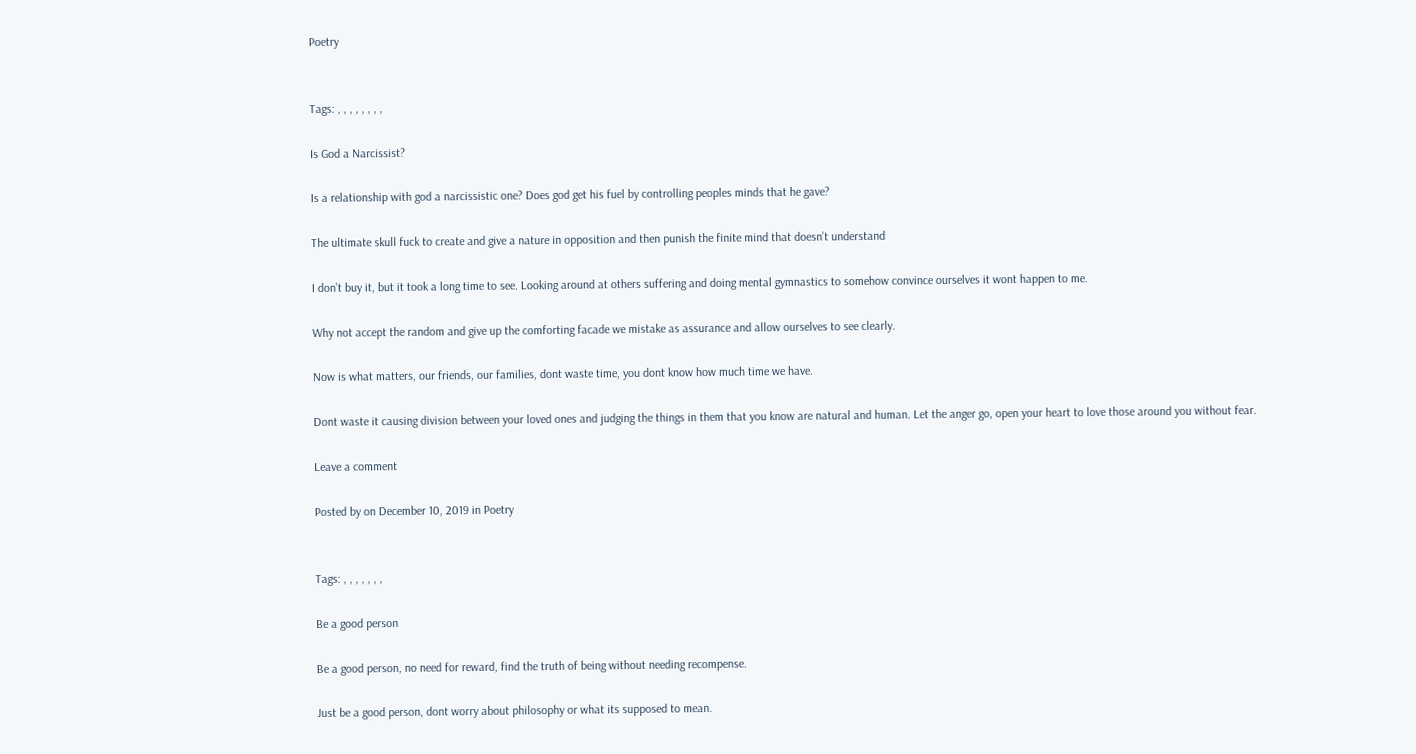Poetry


Tags: , , , , , , , ,

Is God a Narcissist?

Is a relationship with god a narcissistic one? Does god get his fuel by controlling peoples minds that he gave?

The ultimate skull fuck to create and give a nature in opposition and then punish the finite mind that doesn’t understand

I don’t buy it, but it took a long time to see. Looking around at others suffering and doing mental gymnastics to somehow convince ourselves it wont happen to me.

Why not accept the random and give up the comforting facade we mistake as assurance and allow ourselves to see clearly.

Now is what matters, our friends, our families, dont waste time, you dont know how much time we have.

Dont waste it causing division between your loved ones and judging the things in them that you know are natural and human. Let the anger go, open your heart to love those around you without fear.

Leave a comment

Posted by on December 10, 2019 in Poetry


Tags: , , , , , , ,

Be a good person

Be a good person, no need for reward, find the truth of being without needing recompense.

Just be a good person, dont worry about philosophy or what its supposed to mean.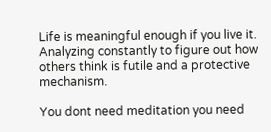Life is meaningful enough if you live it. Analyzing constantly to figure out how others think is futile and a protective mechanism.

You dont need meditation you need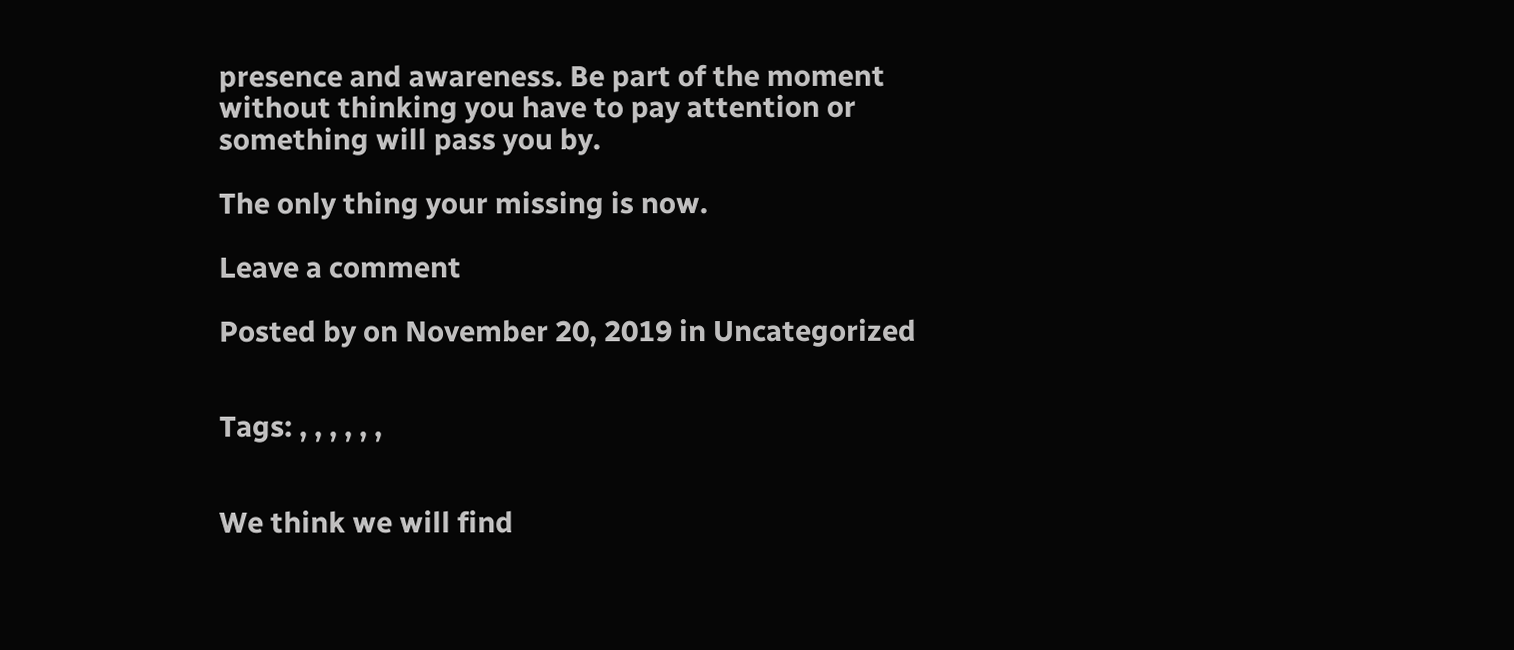presence and awareness. Be part of the moment without thinking you have to pay attention or something will pass you by.

The only thing your missing is now.

Leave a comment

Posted by on November 20, 2019 in Uncategorized


Tags: , , , , , ,


We think we will find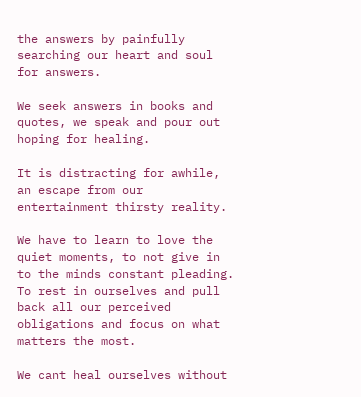the answers by painfully searching our heart and soul for answers.

We seek answers in books and quotes, we speak and pour out hoping for healing.

It is distracting for awhile, an escape from our entertainment thirsty reality.

We have to learn to love the quiet moments, to not give in to the minds constant pleading. To rest in ourselves and pull back all our perceived obligations and focus on what matters the most.

We cant heal ourselves without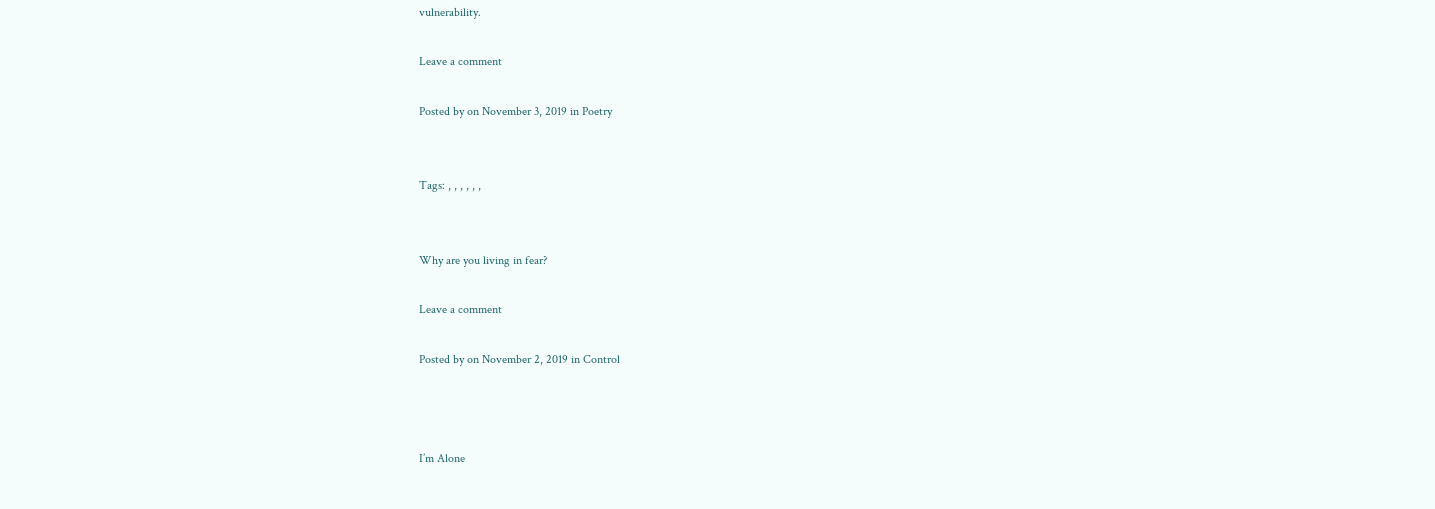vulnerability.

Leave a comment

Posted by on November 3, 2019 in Poetry


Tags: , , , , , ,


Why are you living in fear?

Leave a comment

Posted by on November 2, 2019 in Control



I’m Alone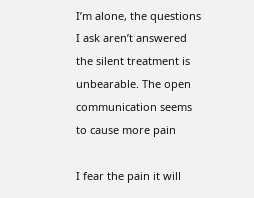I’m alone, the questions I ask aren’t answered the silent treatment is unbearable. The open communication seems to cause more pain

I fear the pain it will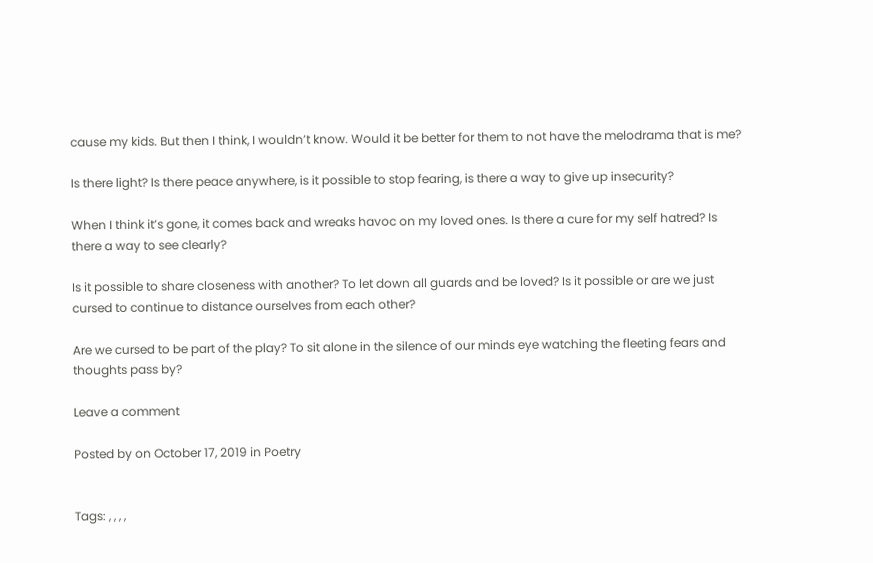cause my kids. But then I think, I wouldn’t know. Would it be better for them to not have the melodrama that is me?

Is there light? Is there peace anywhere, is it possible to stop fearing, is there a way to give up insecurity?

When I think it’s gone, it comes back and wreaks havoc on my loved ones. Is there a cure for my self hatred? Is there a way to see clearly?

Is it possible to share closeness with another? To let down all guards and be loved? Is it possible or are we just cursed to continue to distance ourselves from each other?

Are we cursed to be part of the play? To sit alone in the silence of our minds eye watching the fleeting fears and thoughts pass by?

Leave a comment

Posted by on October 17, 2019 in Poetry


Tags: , , , ,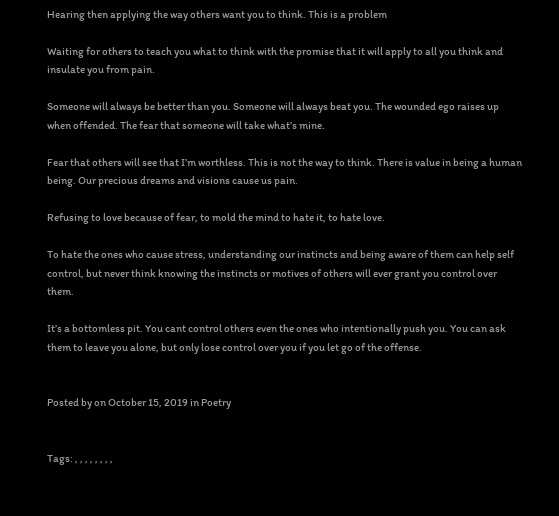Hearing then applying the way others want you to think. This is a problem

Waiting for others to teach you what to think with the promise that it will apply to all you think and insulate you from pain.

Someone will always be better than you. Someone will always beat you. The wounded ego raises up when offended. The fear that someone will take what’s mine.

Fear that others will see that I’m worthless. This is not the way to think. There is value in being a human being. Our precious dreams and visions cause us pain.

Refusing to love because of fear, to mold the mind to hate it, to hate love.

To hate the ones who cause stress, understanding our instincts and being aware of them can help self control, but never think knowing the instincts or motives of others will ever grant you control over them.

It’s a bottomless pit. You cant control others even the ones who intentionally push you. You can ask them to leave you alone, but only lose control over you if you let go of the offense.


Posted by on October 15, 2019 in Poetry


Tags: , , , , , , , ,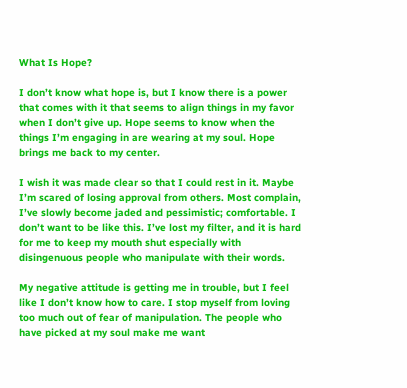What Is Hope?

I don’t know what hope is, but I know there is a power that comes with it that seems to align things in my favor when I don’t give up. Hope seems to know when the things I’m engaging in are wearing at my soul. Hope brings me back to my center.

I wish it was made clear so that I could rest in it. Maybe I’m scared of losing approval from others. Most complain, I’ve slowly become jaded and pessimistic; comfortable. I don’t want to be like this. I’ve lost my filter, and it is hard for me to keep my mouth shut especially with disingenuous people who manipulate with their words.

My negative attitude is getting me in trouble, but I feel like I don’t know how to care. I stop myself from loving too much out of fear of manipulation. The people who have picked at my soul make me want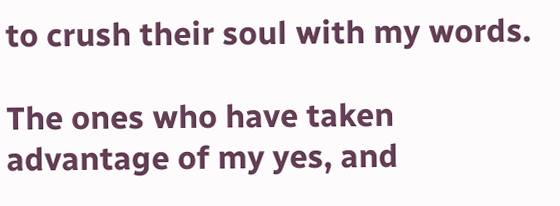to crush their soul with my words.

The ones who have taken advantage of my yes, and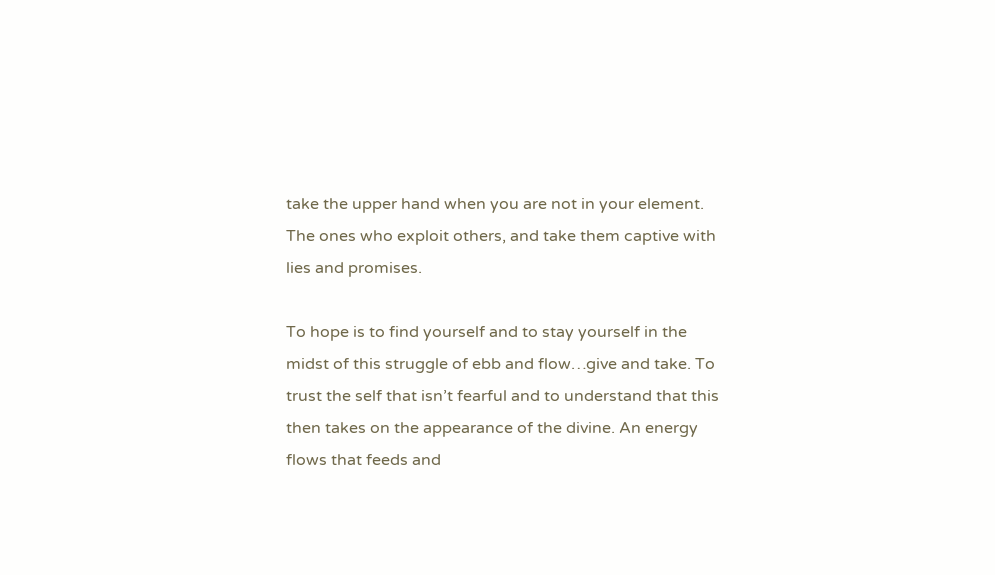take the upper hand when you are not in your element. The ones who exploit others, and take them captive with lies and promises.

To hope is to find yourself and to stay yourself in the midst of this struggle of ebb and flow…give and take. To trust the self that isn’t fearful and to understand that this then takes on the appearance of the divine. An energy flows that feeds and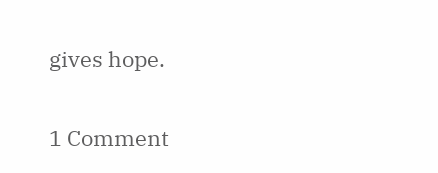gives hope.

1 Comment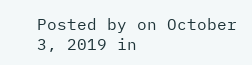Posted by on October 3, 2019 in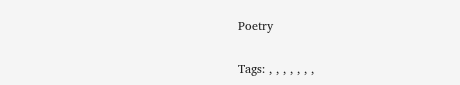Poetry


Tags: , , , , , , ,